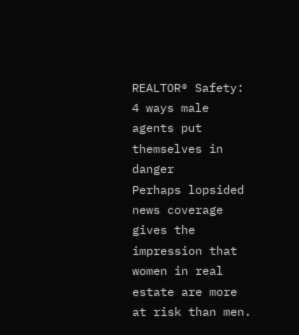REALTOR® Safety: 4 ways male agents put themselves in danger
Perhaps lopsided news coverage gives the impression that women in real estate are more at risk than men.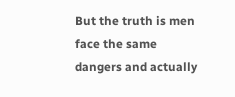But the truth is men face the same dangers and actually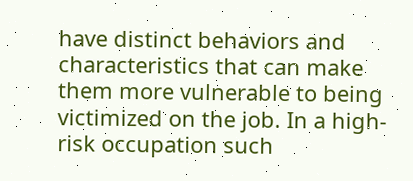have distinct behaviors and characteristics that can make them more vulnerable to being victimized on the job. In a high-risk occupation such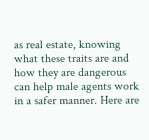as real estate, knowing what these traits are and how they are dangerous can help male agents work in a safer manner. Here are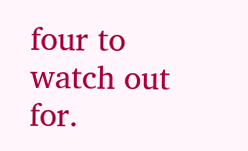four to watch out for.